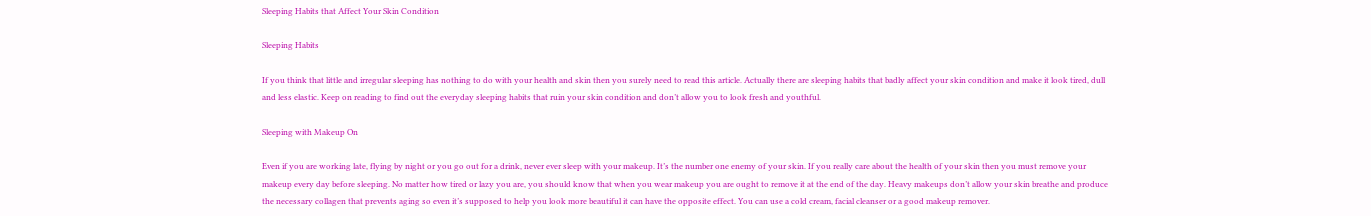Sleeping Habits that Affect Your Skin Condition

Sleeping Habits

If you think that little and irregular sleeping has nothing to do with your health and skin then you surely need to read this article. Actually there are sleeping habits that badly affect your skin condition and make it look tired, dull and less elastic. Keep on reading to find out the everyday sleeping habits that ruin your skin condition and don’t allow you to look fresh and youthful.

Sleeping with Makeup On

Even if you are working late, flying by night or you go out for a drink, never ever sleep with your makeup. It’s the number one enemy of your skin. If you really care about the health of your skin then you must remove your makeup every day before sleeping. No matter how tired or lazy you are, you should know that when you wear makeup you are ought to remove it at the end of the day. Heavy makeups don’t allow your skin breathe and produce the necessary collagen that prevents aging so even it’s supposed to help you look more beautiful it can have the opposite effect. You can use a cold cream, facial cleanser or a good makeup remover.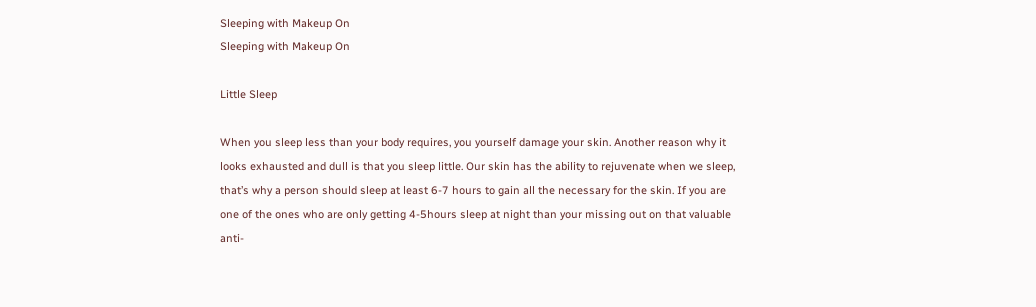Sleeping with Makeup On
Sleeping with Makeup On

Little Sleep

When you sleep less than your body requires, you yourself damage your skin. Another reason why it looks exhausted and dull is that you sleep little. Our skin has the ability to rejuvenate when we sleep, that’s why a person should sleep at least 6-7 hours to gain all the necessary for the skin. If you are one of the ones who are only getting 4-5hours sleep at night than your missing out on that valuable anti-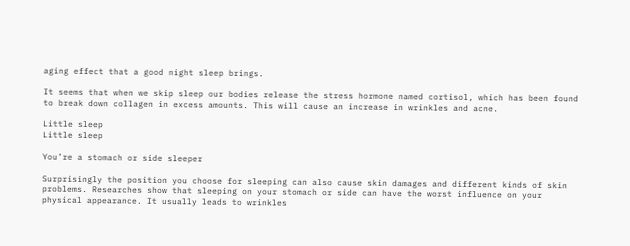aging effect that a good night sleep brings.

It seems that when we skip sleep our bodies release the stress hormone named cortisol, which has been found to break down collagen in excess amounts. This will cause an increase in wrinkles and acne.

Little sleep
Little sleep

You’re a stomach or side sleeper

Surprisingly the position you choose for sleeping can also cause skin damages and different kinds of skin problems. Researches show that sleeping on your stomach or side can have the worst influence on your physical appearance. It usually leads to wrinkles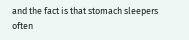and the fact is that stomach sleepers often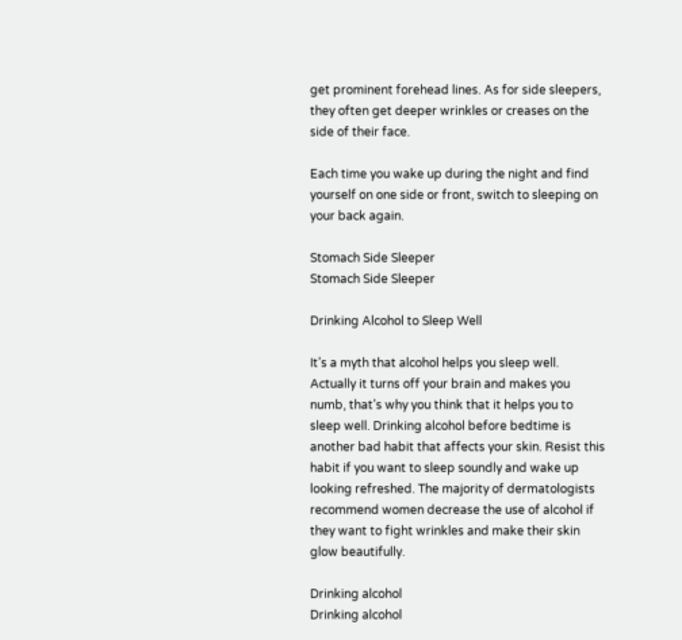get prominent forehead lines. As for side sleepers, they often get deeper wrinkles or creases on the side of their face.

Each time you wake up during the night and find yourself on one side or front, switch to sleeping on your back again.

Stomach Side Sleeper
Stomach Side Sleeper

Drinking Alcohol to Sleep Well

It’s a myth that alcohol helps you sleep well. Actually it turns off your brain and makes you numb, that’s why you think that it helps you to sleep well. Drinking alcohol before bedtime is another bad habit that affects your skin. Resist this habit if you want to sleep soundly and wake up looking refreshed. The majority of dermatologists recommend women decrease the use of alcohol if they want to fight wrinkles and make their skin glow beautifully.

Drinking alcohol
Drinking alcohol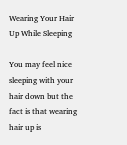Wearing Your Hair Up While Sleeping

You may feel nice sleeping with your hair down but the fact is that wearing hair up is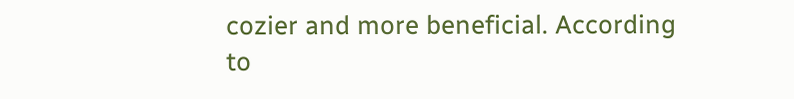cozier and more beneficial. According to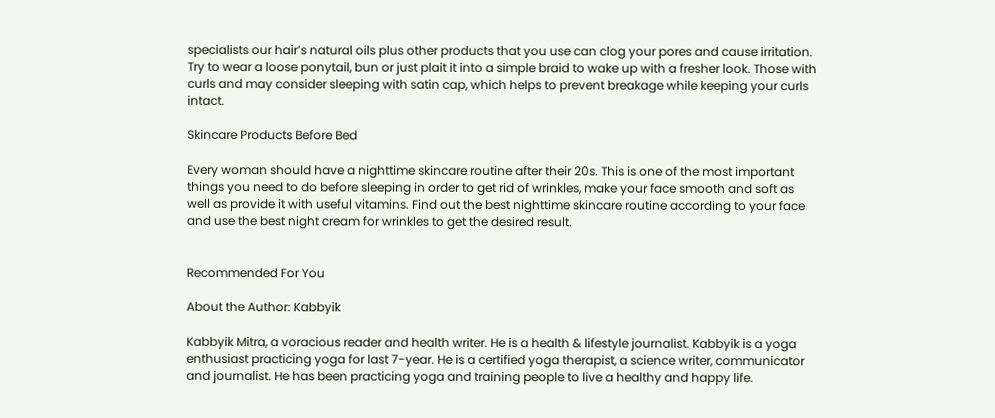specialists our hair’s natural oils plus other products that you use can clog your pores and cause irritation. Try to wear a loose ponytail, bun or just plait it into a simple braid to wake up with a fresher look. Those with curls and may consider sleeping with satin cap, which helps to prevent breakage while keeping your curls intact.

Skincare Products Before Bed

Every woman should have a nighttime skincare routine after their 20s. This is one of the most important things you need to do before sleeping in order to get rid of wrinkles, make your face smooth and soft as well as provide it with useful vitamins. Find out the best nighttime skincare routine according to your face and use the best night cream for wrinkles to get the desired result.


Recommended For You

About the Author: Kabbyik

Kabbyik Mitra, a voracious reader and health writer. He is a health & lifestyle journalist. Kabbyik is a yoga enthusiast practicing yoga for last 7-year. He is a certified yoga therapist, a science writer, communicator and journalist. He has been practicing yoga and training people to live a healthy and happy life.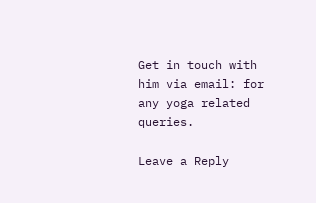Get in touch with him via email: for any yoga related queries.

Leave a Reply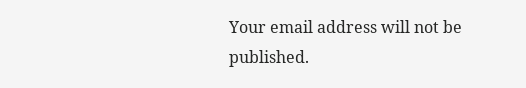Your email address will not be published.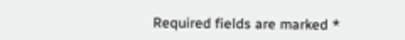Required fields are marked *